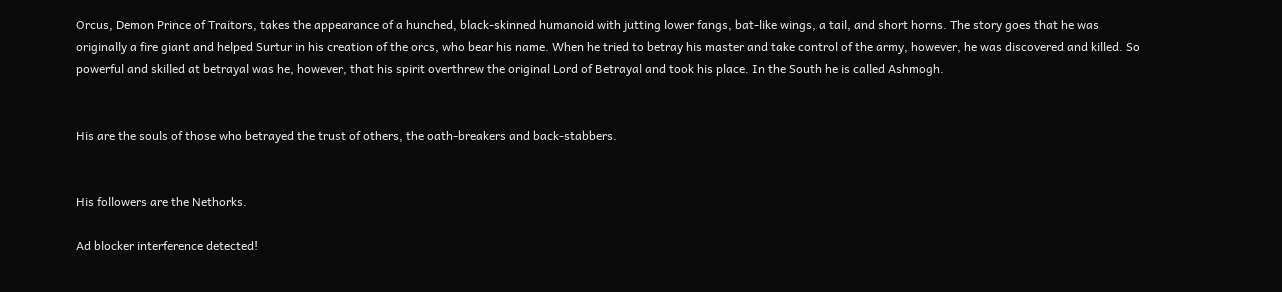Orcus, Demon Prince of Traitors, takes the appearance of a hunched, black-skinned humanoid with jutting lower fangs, bat-like wings, a tail, and short horns. The story goes that he was originally a fire giant and helped Surtur in his creation of the orcs, who bear his name. When he tried to betray his master and take control of the army, however, he was discovered and killed. So powerful and skilled at betrayal was he, however, that his spirit overthrew the original Lord of Betrayal and took his place. In the South he is called Ashmogh.


His are the souls of those who betrayed the trust of others, the oath-breakers and back-stabbers.


His followers are the Nethorks.

Ad blocker interference detected!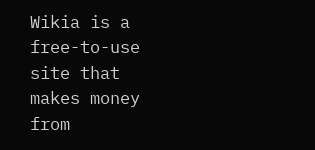Wikia is a free-to-use site that makes money from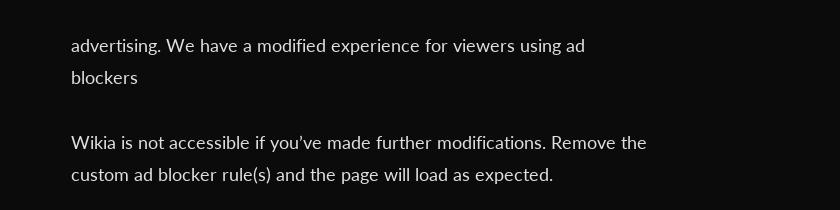advertising. We have a modified experience for viewers using ad blockers

Wikia is not accessible if you’ve made further modifications. Remove the custom ad blocker rule(s) and the page will load as expected.